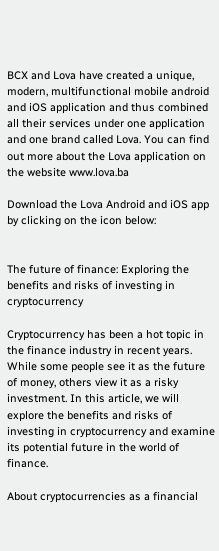BCX and Lova have created a unique, modern, multifunctional mobile android and iOS application and thus combined all their services under one application and one brand called Lova. You can find out more about the Lova application on the website www.lova.ba

Download the Lova Android and iOS app by clicking on the icon below:


The future of finance: Exploring the benefits and risks of investing in cryptocurrency

Cryptocurrency has been a hot topic in the finance industry in recent years. While some people see it as the future of money, others view it as a risky investment. In this article, we will explore the benefits and risks of investing in cryptocurrency and examine its potential future in the world of finance.

About cryptocurrencies as a financial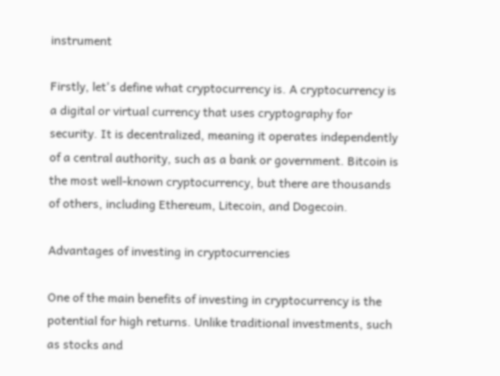instrument

Firstly, let's define what cryptocurrency is. A cryptocurrency is a digital or virtual currency that uses cryptography for security. It is decentralized, meaning it operates independently of a central authority, such as a bank or government. Bitcoin is the most well-known cryptocurrency, but there are thousands of others, including Ethereum, Litecoin, and Dogecoin.

Advantages of investing in cryptocurrencies

One of the main benefits of investing in cryptocurrency is the potential for high returns. Unlike traditional investments, such as stocks and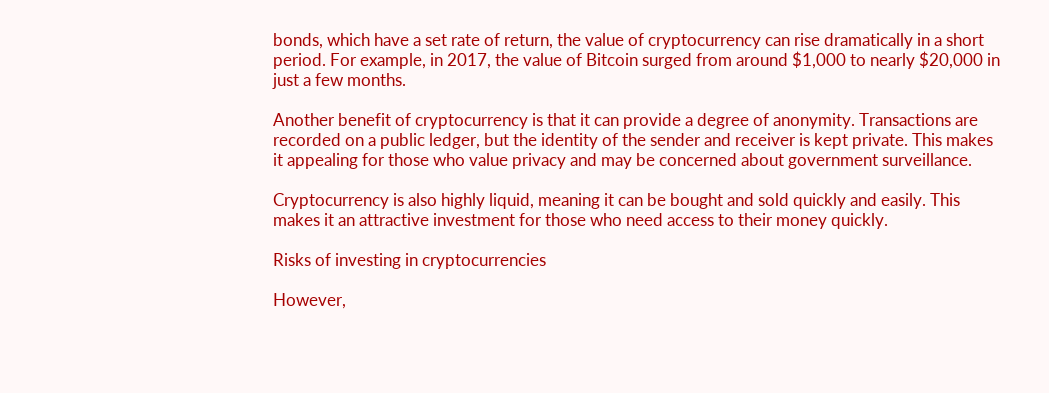bonds, which have a set rate of return, the value of cryptocurrency can rise dramatically in a short period. For example, in 2017, the value of Bitcoin surged from around $1,000 to nearly $20,000 in just a few months.

Another benefit of cryptocurrency is that it can provide a degree of anonymity. Transactions are recorded on a public ledger, but the identity of the sender and receiver is kept private. This makes it appealing for those who value privacy and may be concerned about government surveillance.

Cryptocurrency is also highly liquid, meaning it can be bought and sold quickly and easily. This makes it an attractive investment for those who need access to their money quickly.

Risks of investing in cryptocurrencies

However,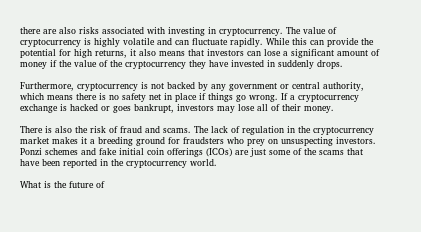there are also risks associated with investing in cryptocurrency. The value of cryptocurrency is highly volatile and can fluctuate rapidly. While this can provide the potential for high returns, it also means that investors can lose a significant amount of money if the value of the cryptocurrency they have invested in suddenly drops.

Furthermore, cryptocurrency is not backed by any government or central authority, which means there is no safety net in place if things go wrong. If a cryptocurrency exchange is hacked or goes bankrupt, investors may lose all of their money.

There is also the risk of fraud and scams. The lack of regulation in the cryptocurrency market makes it a breeding ground for fraudsters who prey on unsuspecting investors. Ponzi schemes and fake initial coin offerings (ICOs) are just some of the scams that have been reported in the cryptocurrency world.

What is the future of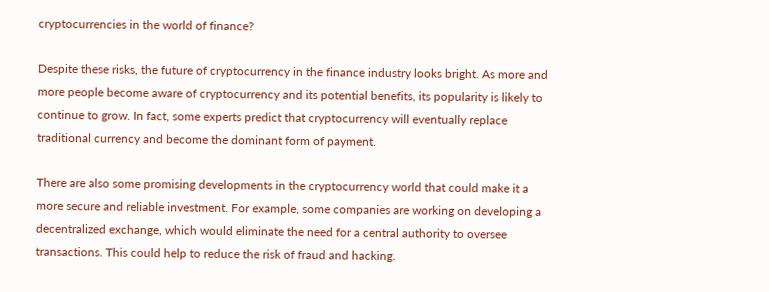cryptocurrencies in the world of finance?

Despite these risks, the future of cryptocurrency in the finance industry looks bright. As more and more people become aware of cryptocurrency and its potential benefits, its popularity is likely to continue to grow. In fact, some experts predict that cryptocurrency will eventually replace traditional currency and become the dominant form of payment.

There are also some promising developments in the cryptocurrency world that could make it a more secure and reliable investment. For example, some companies are working on developing a decentralized exchange, which would eliminate the need for a central authority to oversee transactions. This could help to reduce the risk of fraud and hacking.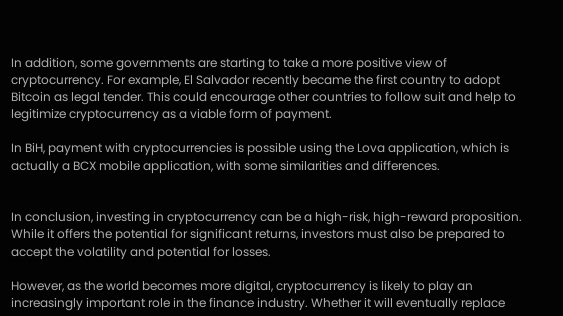In addition, some governments are starting to take a more positive view of cryptocurrency. For example, El Salvador recently became the first country to adopt Bitcoin as legal tender. This could encourage other countries to follow suit and help to legitimize cryptocurrency as a viable form of payment.

In BiH, payment with cryptocurrencies is possible using the Lova application, which is actually a BCX mobile application, with some similarities and differences.


In conclusion, investing in cryptocurrency can be a high-risk, high-reward proposition. While it offers the potential for significant returns, investors must also be prepared to accept the volatility and potential for losses.

However, as the world becomes more digital, cryptocurrency is likely to play an increasingly important role in the finance industry. Whether it will eventually replace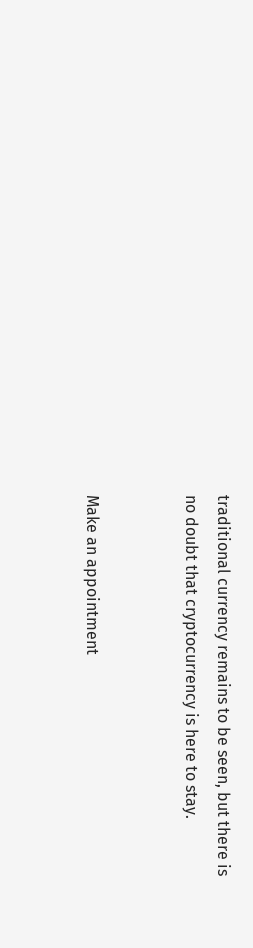traditional currency remains to be seen, but there is no doubt that cryptocurrency is here to stay.


Make an appointment